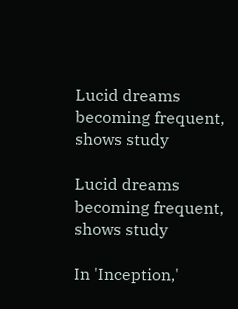Lucid dreams becoming frequent, shows study

Lucid dreams becoming frequent, shows study

In 'Inception,'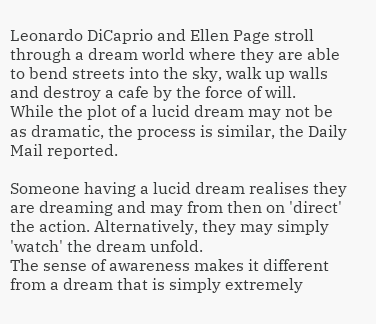Leonardo DiCaprio and Ellen Page stroll through a dream world where they are able to bend streets into the sky, walk up walls and destroy a cafe by the force of will.
While the plot of a lucid dream may not be as dramatic, the process is similar, the Daily Mail reported.

Someone having a lucid dream realises they are dreaming and may from then on 'direct' the action. Alternatively, they may simply 'watch' the dream unfold.
The sense of awareness makes it different from a dream that is simply extremely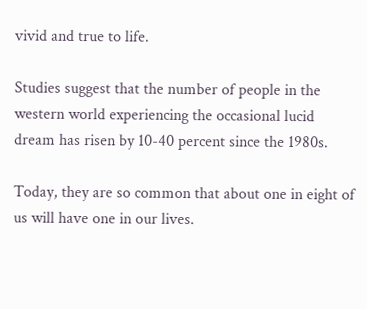vivid and true to life.

Studies suggest that the number of people in the western world experiencing the occasional lucid dream has risen by 10-40 percent since the 1980s.

Today, they are so common that about one in eight of us will have one in our lives.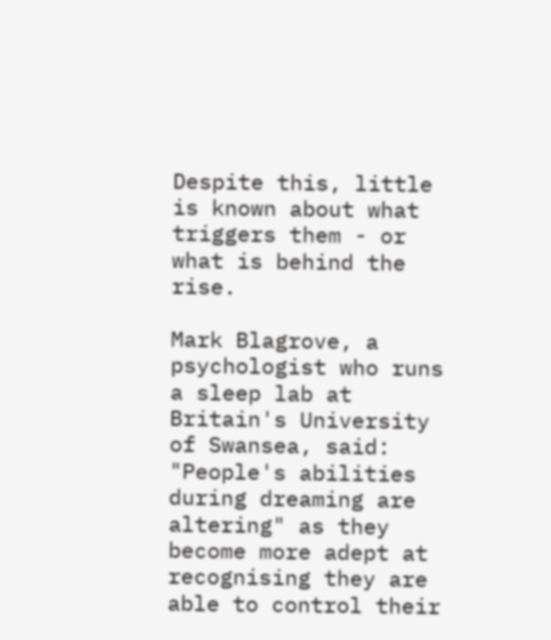Despite this, little is known about what triggers them - or what is behind the rise.

Mark Blagrove, a psychologist who runs a sleep lab at Britain's University of Swansea, said: "People's abilities during dreaming are altering" as they become more adept at recognising they are able to control their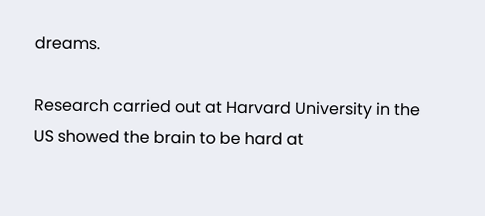dreams.

Research carried out at Harvard University in the US showed the brain to be hard at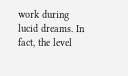work during lucid dreams. In fact, the level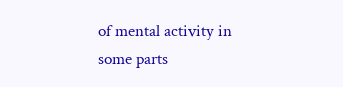of mental activity in some parts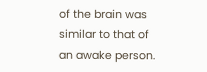of the brain was similar to that of an awake person.